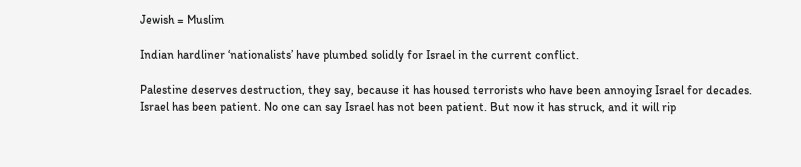Jewish = Muslim

Indian hardliner ‘nationalists’ have plumbed solidly for Israel in the current conflict.

Palestine deserves destruction, they say, because it has housed terrorists who have been annoying Israel for decades. Israel has been patient. No one can say Israel has not been patient. But now it has struck, and it will rip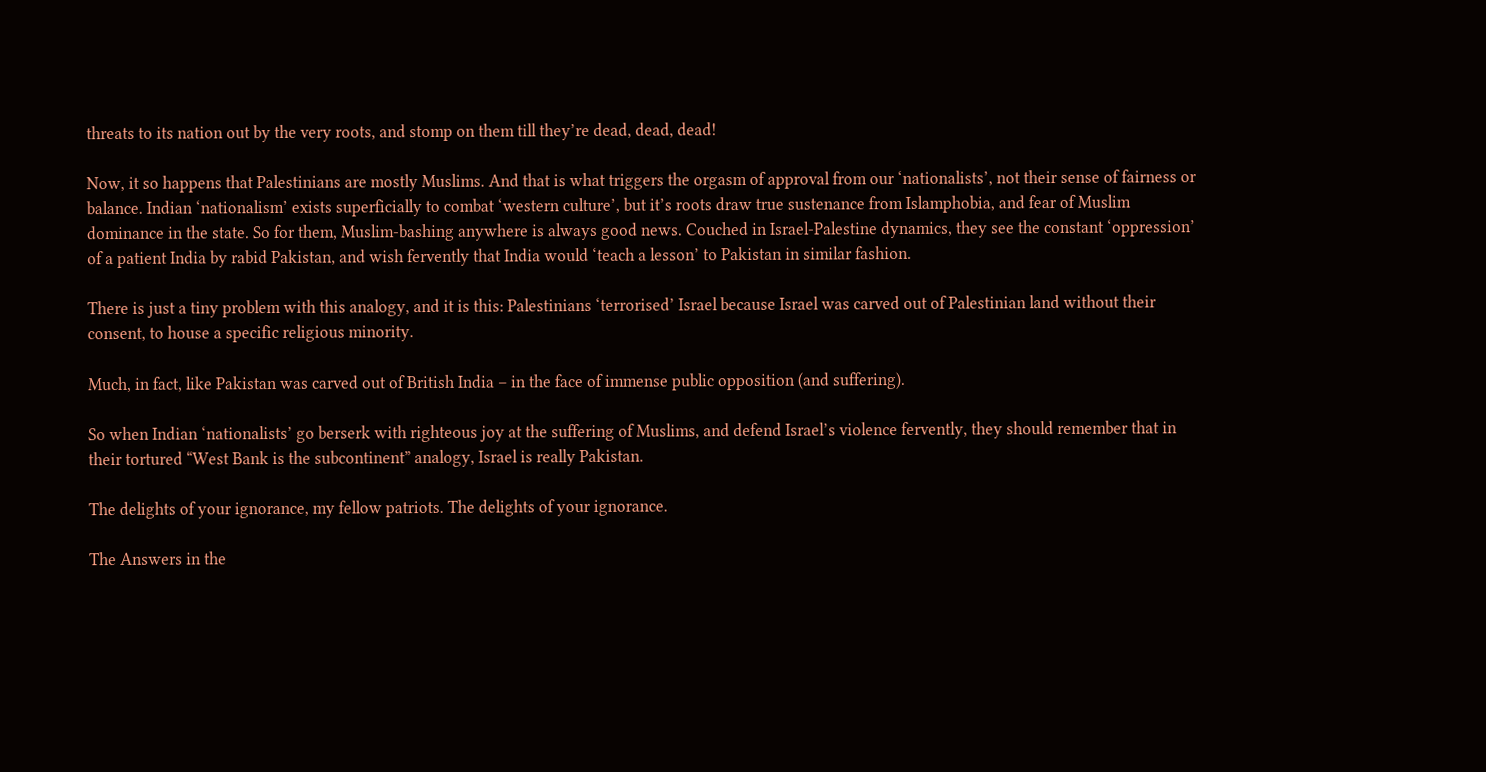threats to its nation out by the very roots, and stomp on them till they’re dead, dead, dead!

Now, it so happens that Palestinians are mostly Muslims. And that is what triggers the orgasm of approval from our ‘nationalists’, not their sense of fairness or balance. Indian ‘nationalism’ exists superficially to combat ‘western culture’, but it’s roots draw true sustenance from Islamphobia, and fear of Muslim dominance in the state. So for them, Muslim-bashing anywhere is always good news. Couched in Israel-Palestine dynamics, they see the constant ‘oppression’ of a patient India by rabid Pakistan, and wish fervently that India would ‘teach a lesson’ to Pakistan in similar fashion.

There is just a tiny problem with this analogy, and it is this: Palestinians ‘terrorised’ Israel because Israel was carved out of Palestinian land without their consent, to house a specific religious minority.

Much, in fact, like Pakistan was carved out of British India – in the face of immense public opposition (and suffering).

So when Indian ‘nationalists’ go berserk with righteous joy at the suffering of Muslims, and defend Israel’s violence fervently, they should remember that in their tortured “West Bank is the subcontinent” analogy, Israel is really Pakistan.

The delights of your ignorance, my fellow patriots. The delights of your ignorance.

The Answers in the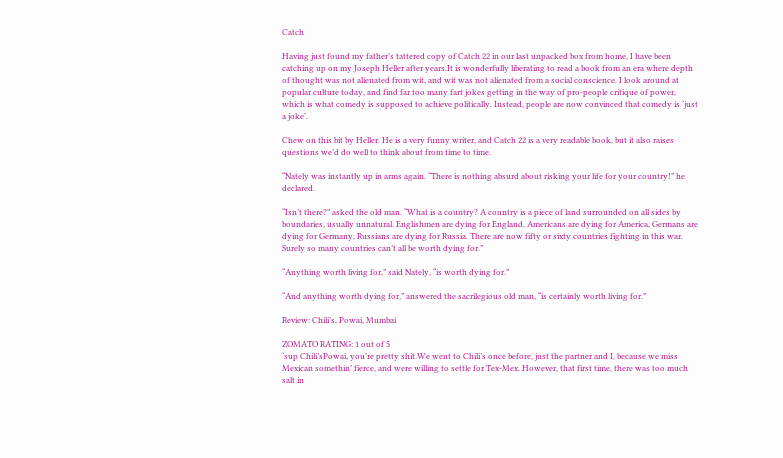Catch

Having just found my father’s tattered copy of Catch 22 in our last unpacked box from home, I have been catching up on my Joseph Heller after years.It is wonderfully liberating to read a book from an era where depth of thought was not alienated from wit, and wit was not alienated from a social conscience. I look around at popular culture today, and find far too many fart jokes getting in the way of pro-people critique of power, which is what comedy is supposed to achieve politically. Instead, people are now convinced that comedy is ‘just a joke’.

Chew on this bit by Heller. He is a very funny writer, and Catch 22 is a very readable book, but it also raises questions we’d do well to think about from time to time.

“Nately was instantly up in arms again. “There is nothing absurd about risking your life for your country!” he declared.

“Isn’t there?” asked the old man. “What is a country? A country is a piece of land surrounded on all sides by boundaries, usually unnatural. Englishmen are dying for England, Americans are dying for America, Germans are dying for Germany, Russians are dying for Russia. There are now fifty or sixty countries fighting in this war. Surely so many countries can’t all be worth dying for.”

“Anything worth living for,” said Nately, “is worth dying for.”

“And anything worth dying for,” answered the sacrilegious old man, “is certainly worth living for.”

Review: Chili’s, Powai, Mumbai

ZOMATO RATING: 1 out of 5
‘sup Chili’sPowai, you’re pretty shit.We went to Chili’s once before, just the partner and I, because we miss Mexican somethin’ fierce, and were willing to settle for Tex-Mex. However, that first time, there was too much salt in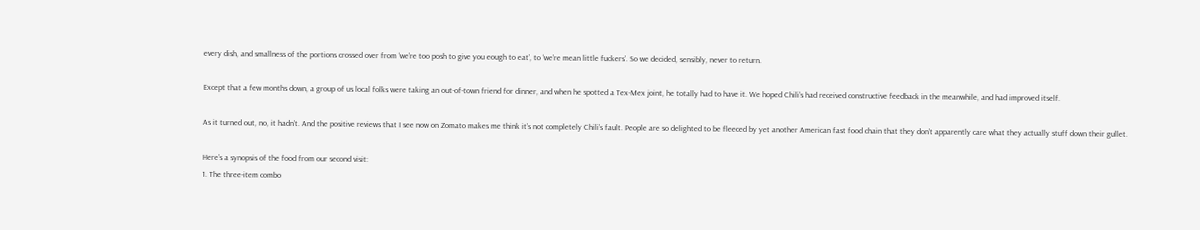every dish, and smallness of the portions crossed over from ‘we’re too posh to give you eough to eat’, to ‘we’re mean little fuckers’. So we decided, sensibly, never to return.

Except that a few months down, a group of us local folks were taking an out-of-town friend for dinner, and when he spotted a Tex-Mex joint, he totally had to have it. We hoped Chili’s had received constructive feedback in the meanwhile, and had improved itself.

As it turned out, no, it hadn’t. And the positive reviews that I see now on Zomato makes me think it’s not completely Chili’s fault. People are so delighted to be fleeced by yet another American fast food chain that they don’t apparently care what they actually stuff down their gullet.

Here’s a synopsis of the food from our second visit:
1. The three-item combo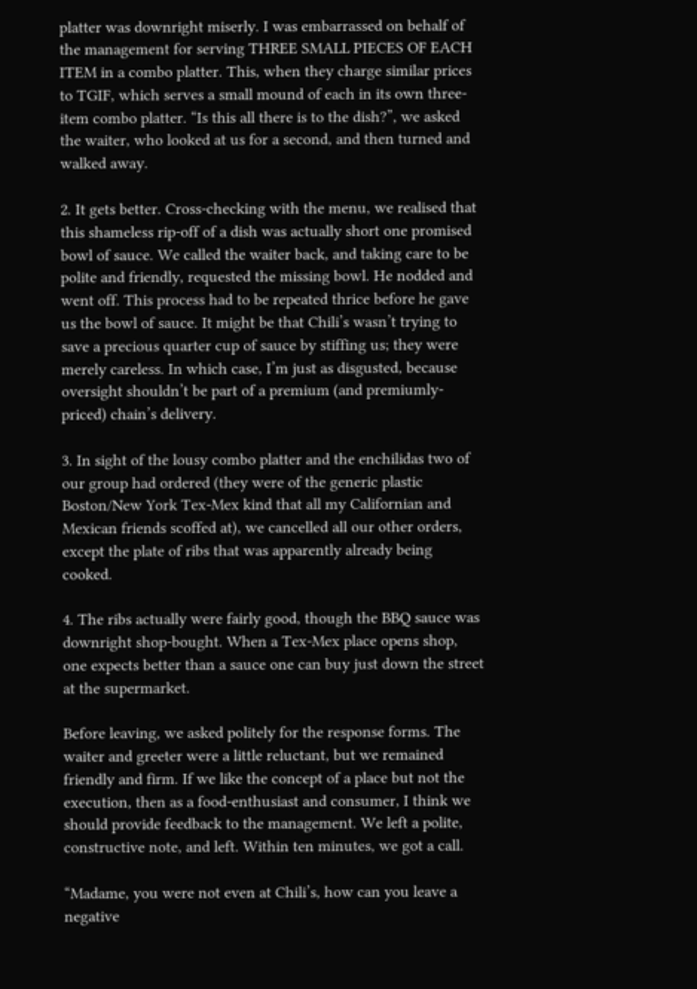platter was downright miserly. I was embarrassed on behalf of the management for serving THREE SMALL PIECES OF EACH ITEM in a combo platter. This, when they charge similar prices to TGIF, which serves a small mound of each in its own three-item combo platter. “Is this all there is to the dish?”, we asked the waiter, who looked at us for a second, and then turned and walked away.

2. It gets better. Cross-checking with the menu, we realised that this shameless rip-off of a dish was actually short one promised bowl of sauce. We called the waiter back, and taking care to be polite and friendly, requested the missing bowl. He nodded and went off. This process had to be repeated thrice before he gave us the bowl of sauce. It might be that Chili’s wasn’t trying to save a precious quarter cup of sauce by stiffing us; they were merely careless. In which case, I’m just as disgusted, because oversight shouldn’t be part of a premium (and premiumly-priced) chain’s delivery.

3. In sight of the lousy combo platter and the enchilidas two of our group had ordered (they were of the generic plastic Boston/New York Tex-Mex kind that all my Californian and Mexican friends scoffed at), we cancelled all our other orders, except the plate of ribs that was apparently already being cooked.

4. The ribs actually were fairly good, though the BBQ sauce was downright shop-bought. When a Tex-Mex place opens shop, one expects better than a sauce one can buy just down the street at the supermarket.

Before leaving, we asked politely for the response forms. The waiter and greeter were a little reluctant, but we remained friendly and firm. If we like the concept of a place but not the execution, then as a food-enthusiast and consumer, I think we should provide feedback to the management. We left a polite, constructive note, and left. Within ten minutes, we got a call.

“Madame, you were not even at Chili’s, how can you leave a negative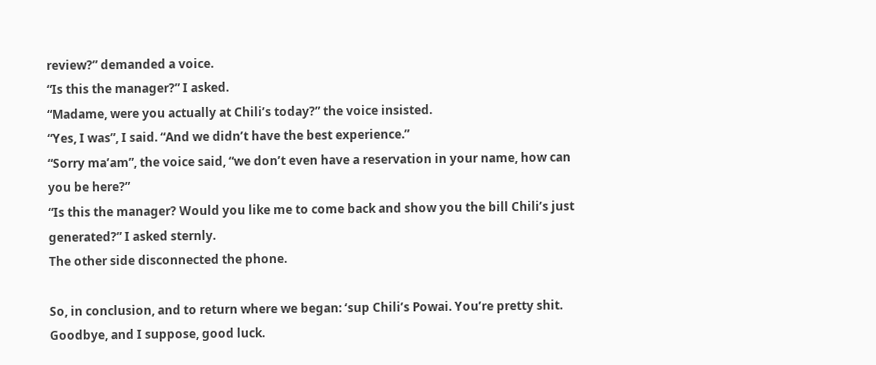review?” demanded a voice.
“Is this the manager?” I asked.
“Madame, were you actually at Chili’s today?” the voice insisted.
“Yes, I was”, I said. “And we didn’t have the best experience.”
“Sorry ma’am”, the voice said, “we don’t even have a reservation in your name, how can you be here?”
“Is this the manager? Would you like me to come back and show you the bill Chili’s just generated?” I asked sternly.
The other side disconnected the phone.

So, in conclusion, and to return where we began: ‘sup Chili’s Powai. You’re pretty shit. Goodbye, and I suppose, good luck.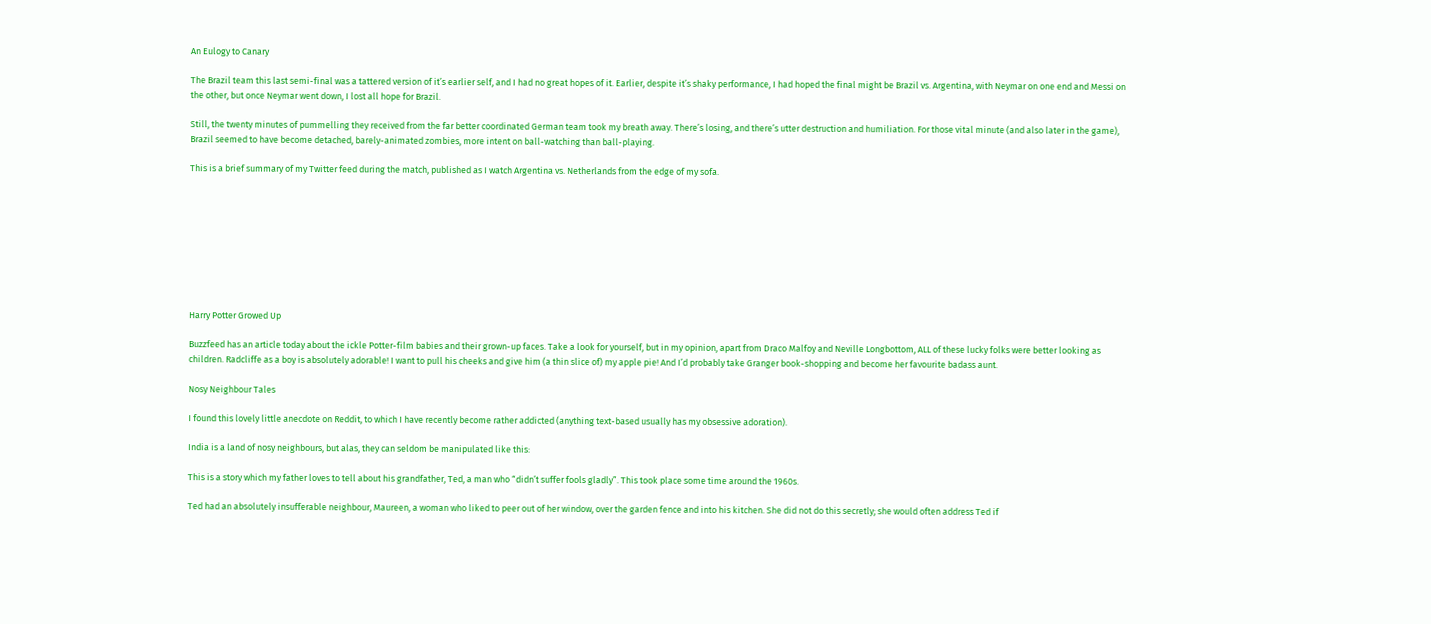An Eulogy to Canary

The Brazil team this last semi-final was a tattered version of it’s earlier self, and I had no great hopes of it. Earlier, despite it’s shaky performance, I had hoped the final might be Brazil vs. Argentina, with Neymar on one end and Messi on the other, but once Neymar went down, I lost all hope for Brazil.

Still, the twenty minutes of pummelling they received from the far better coordinated German team took my breath away. There’s losing, and there’s utter destruction and humiliation. For those vital minute (and also later in the game), Brazil seemed to have become detached, barely-animated zombies, more intent on ball-watching than ball-playing.

This is a brief summary of my Twitter feed during the match, published as I watch Argentina vs. Netherlands from the edge of my sofa.









Harry Potter Growed Up

Buzzfeed has an article today about the ickle Potter-film babies and their grown-up faces. Take a look for yourself, but in my opinion, apart from Draco Malfoy and Neville Longbottom, ALL of these lucky folks were better looking as children. Radcliffe as a boy is absolutely adorable! I want to pull his cheeks and give him (a thin slice of) my apple pie! And I’d probably take Granger book-shopping and become her favourite badass aunt.

Nosy Neighbour Tales

I found this lovely little anecdote on Reddit, to which I have recently become rather addicted (anything text-based usually has my obsessive adoration).

India is a land of nosy neighbours, but alas, they can seldom be manipulated like this:

This is a story which my father loves to tell about his grandfather, Ted, a man who “didn’t suffer fools gladly”. This took place some time around the 1960s.

Ted had an absolutely insufferable neighbour, Maureen, a woman who liked to peer out of her window, over the garden fence and into his kitchen. She did not do this secretly; she would often address Ted if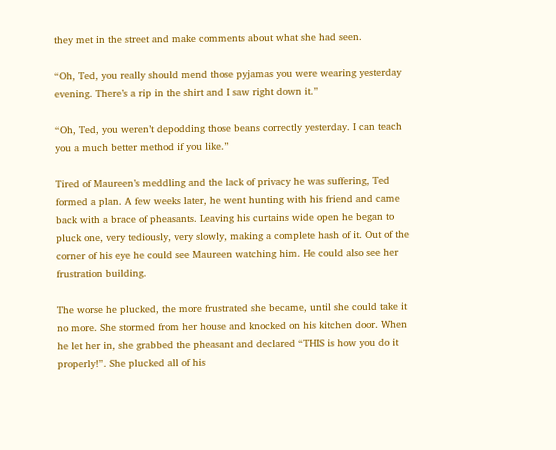they met in the street and make comments about what she had seen.

“Oh, Ted, you really should mend those pyjamas you were wearing yesterday evening. There’s a rip in the shirt and I saw right down it.”

“Oh, Ted, you weren’t depodding those beans correctly yesterday. I can teach you a much better method if you like.”

Tired of Maureen’s meddling and the lack of privacy he was suffering, Ted formed a plan. A few weeks later, he went hunting with his friend and came back with a brace of pheasants. Leaving his curtains wide open he began to pluck one, very tediously, very slowly, making a complete hash of it. Out of the corner of his eye he could see Maureen watching him. He could also see her frustration building.

The worse he plucked, the more frustrated she became, until she could take it no more. She stormed from her house and knocked on his kitchen door. When he let her in, she grabbed the pheasant and declared “THIS is how you do it properly!”. She plucked all of his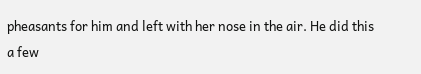pheasants for him and left with her nose in the air. He did this a few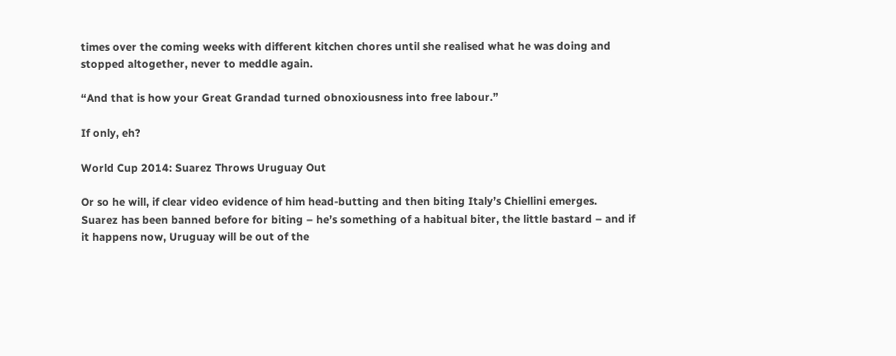times over the coming weeks with different kitchen chores until she realised what he was doing and stopped altogether, never to meddle again.

“And that is how your Great Grandad turned obnoxiousness into free labour.”

If only, eh?

World Cup 2014: Suarez Throws Uruguay Out

Or so he will, if clear video evidence of him head-butting and then biting Italy’s Chiellini emerges. Suarez has been banned before for biting – he’s something of a habitual biter, the little bastard – and if it happens now, Uruguay will be out of the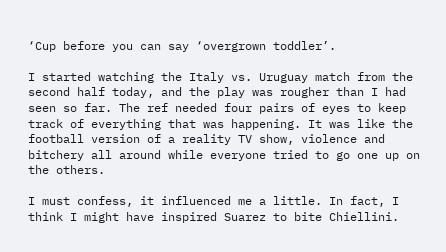‘Cup before you can say ‘overgrown toddler’.

I started watching the Italy vs. Uruguay match from the second half today, and the play was rougher than I had seen so far. The ref needed four pairs of eyes to keep track of everything that was happening. It was like the football version of a reality TV show, violence and bitchery all around while everyone tried to go one up on the others.

I must confess, it influenced me a little. In fact, I think I might have inspired Suarez to bite Chiellini.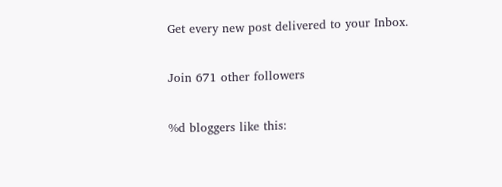Get every new post delivered to your Inbox.

Join 671 other followers

%d bloggers like this: